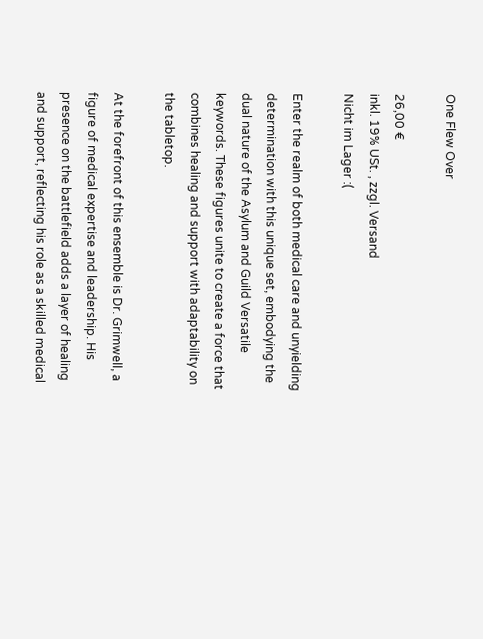One Flew Over

26,00 €
inkl. 19% USt. , zzgl. Versand
Nicht im Lager :(

Enter the realm of both medical care and unyielding determination with this unique set, embodying the dual nature of the Asylum and Guild Versatile keywords. These figures unite to create a force that combines healing and support with adaptability on the tabletop.

At the forefront of this ensemble is Dr. Grimwell, a figure of medical expertise and leadership. His presence on the battlefield adds a layer of healing and support, reflecting his role as a skilled medical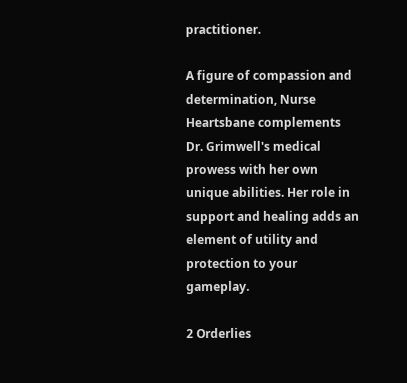practitioner.

A figure of compassion and determination, Nurse Heartsbane complements Dr. Grimwell's medical prowess with her own unique abilities. Her role in support and healing adds an element of utility and protection to your gameplay.

2 Orderlies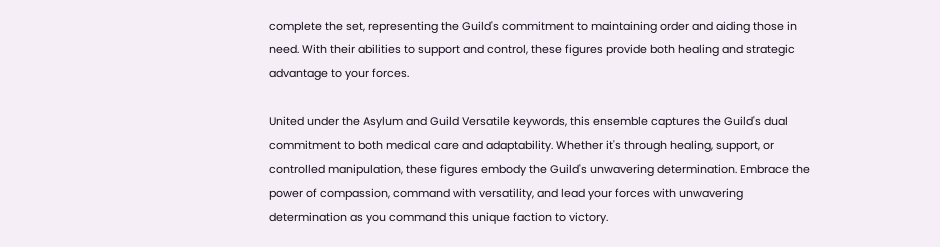complete the set, representing the Guild's commitment to maintaining order and aiding those in need. With their abilities to support and control, these figures provide both healing and strategic advantage to your forces.

United under the Asylum and Guild Versatile keywords, this ensemble captures the Guild's dual commitment to both medical care and adaptability. Whether it's through healing, support, or controlled manipulation, these figures embody the Guild's unwavering determination. Embrace the power of compassion, command with versatility, and lead your forces with unwavering determination as you command this unique faction to victory.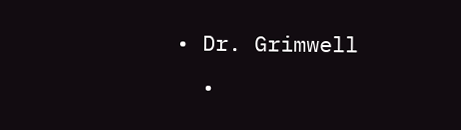• Dr. Grimwell
  •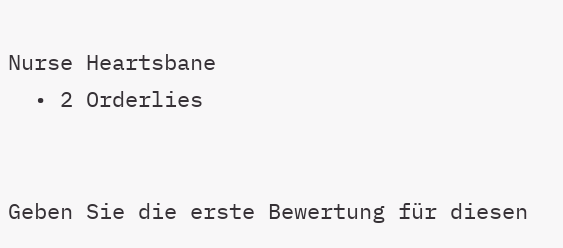Nurse Heartsbane
  • 2 Orderlies


Geben Sie die erste Bewertung für diesen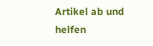Artikel ab und helfen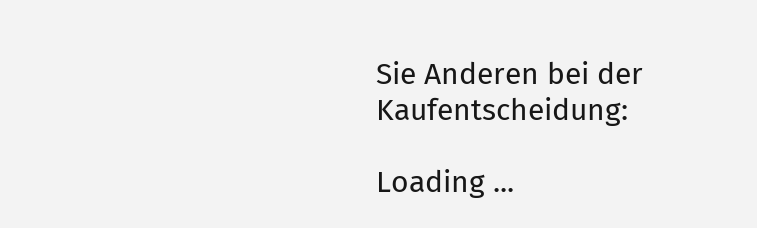Sie Anderen bei der Kaufentscheidung:

Loading ...